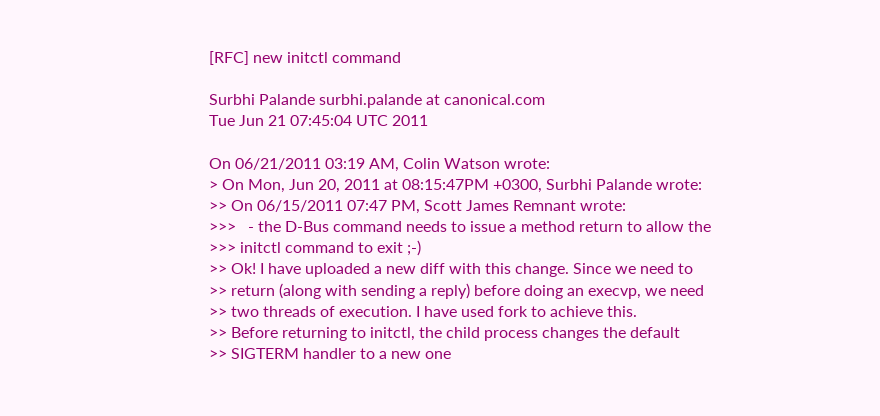[RFC] new initctl command

Surbhi Palande surbhi.palande at canonical.com
Tue Jun 21 07:45:04 UTC 2011

On 06/21/2011 03:19 AM, Colin Watson wrote:
> On Mon, Jun 20, 2011 at 08:15:47PM +0300, Surbhi Palande wrote:
>> On 06/15/2011 07:47 PM, Scott James Remnant wrote:
>>>   - the D-Bus command needs to issue a method return to allow the
>>> initctl command to exit ;-)
>> Ok! I have uploaded a new diff with this change. Since we need to
>> return (along with sending a reply) before doing an execvp, we need
>> two threads of execution. I have used fork to achieve this.
>> Before returning to initctl, the child process changes the default
>> SIGTERM handler to a new one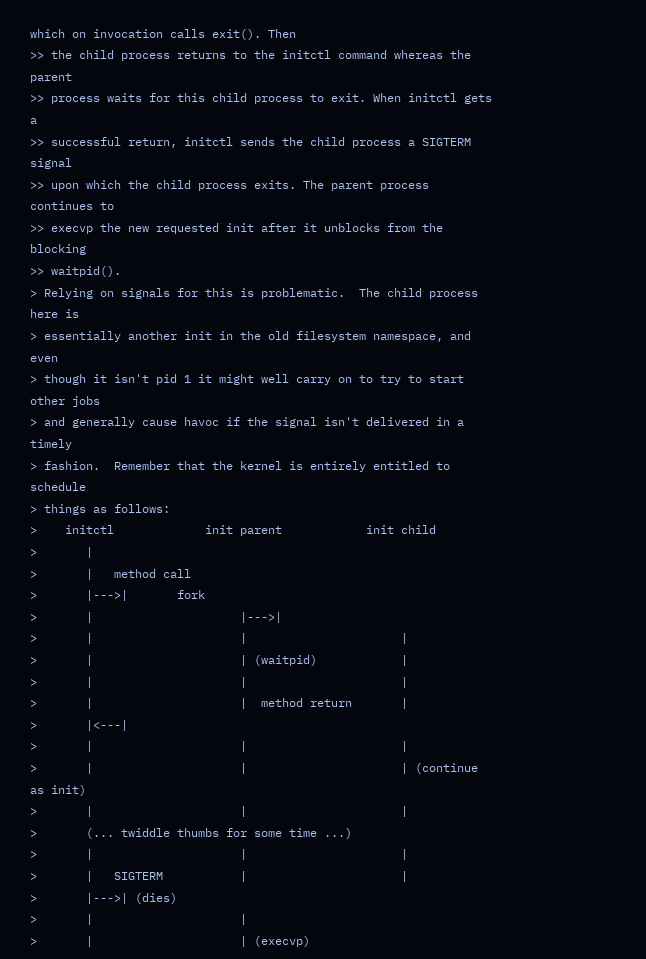which on invocation calls exit(). Then
>> the child process returns to the initctl command whereas the parent
>> process waits for this child process to exit. When initctl gets a
>> successful return, initctl sends the child process a SIGTERM signal
>> upon which the child process exits. The parent process continues to
>> execvp the new requested init after it unblocks from the blocking
>> waitpid().
> Relying on signals for this is problematic.  The child process here is
> essentially another init in the old filesystem namespace, and even
> though it isn't pid 1 it might well carry on to try to start other jobs
> and generally cause havoc if the signal isn't delivered in a timely
> fashion.  Remember that the kernel is entirely entitled to schedule
> things as follows:
>    initctl             init parent            init child
>       |
>       |   method call
>       |--->|       fork
>       |                     |--->|
>       |                     |                      |
>       |                     | (waitpid)            |
>       |                     |                      |
>       |                     |  method return       |
>       |<---|
>       |                     |                      |
>       |                     |                      | (continue as init)
>       |                     |                      |
>       (... twiddle thumbs for some time ...)
>       |                     |                      |
>       |   SIGTERM           |                      |
>       |--->| (dies)
>       |                     |
>       |                     | (execvp)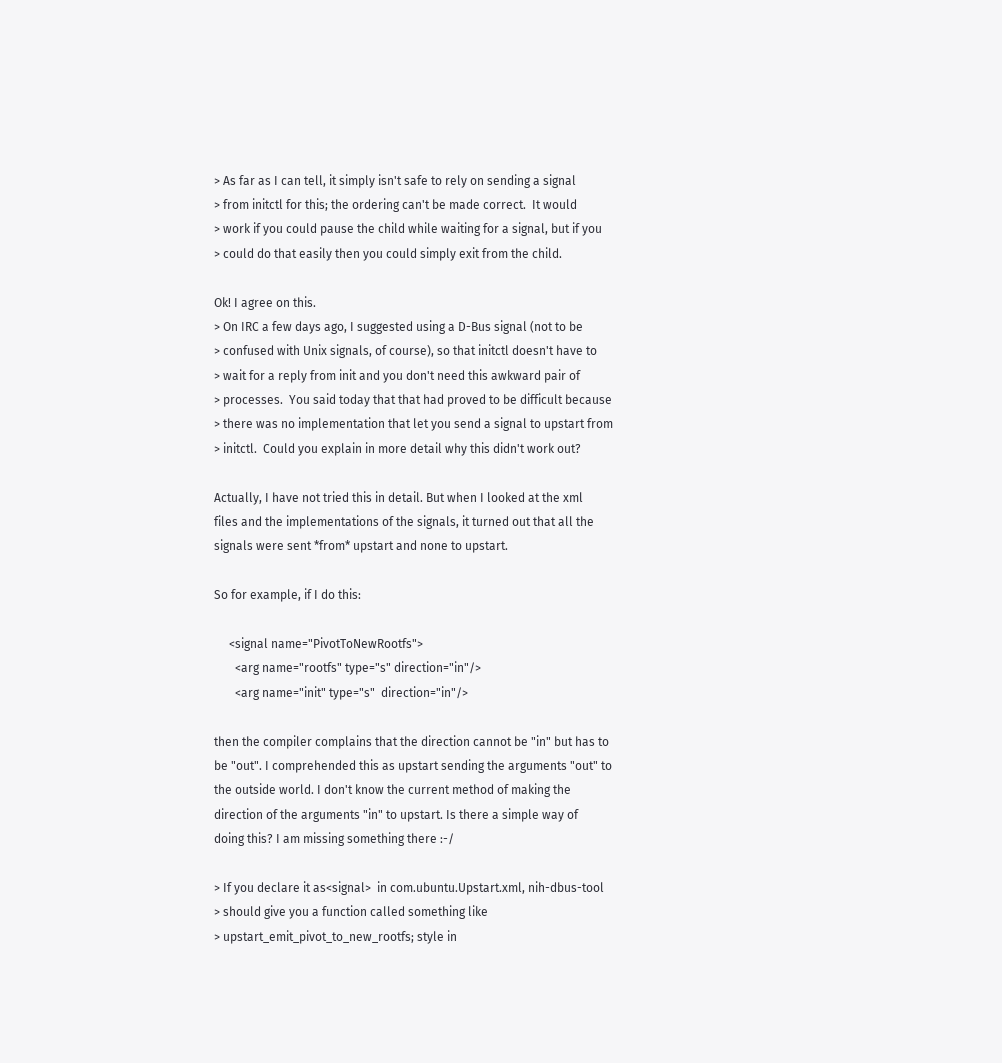> As far as I can tell, it simply isn't safe to rely on sending a signal
> from initctl for this; the ordering can't be made correct.  It would
> work if you could pause the child while waiting for a signal, but if you
> could do that easily then you could simply exit from the child.

Ok! I agree on this.
> On IRC a few days ago, I suggested using a D-Bus signal (not to be
> confused with Unix signals, of course), so that initctl doesn't have to
> wait for a reply from init and you don't need this awkward pair of
> processes.  You said today that that had proved to be difficult because
> there was no implementation that let you send a signal to upstart from
> initctl.  Could you explain in more detail why this didn't work out?

Actually, I have not tried this in detail. But when I looked at the xml
files and the implementations of the signals, it turned out that all the
signals were sent *from* upstart and none to upstart.

So for example, if I do this:

     <signal name="PivotToNewRootfs">
       <arg name="rootfs" type="s" direction="in"/>
       <arg name="init" type="s"  direction="in"/>

then the compiler complains that the direction cannot be "in" but has to
be "out". I comprehended this as upstart sending the arguments "out" to
the outside world. I don't know the current method of making the
direction of the arguments "in" to upstart. Is there a simple way of
doing this? I am missing something there :-/

> If you declare it as<signal>  in com.ubuntu.Upstart.xml, nih-dbus-tool
> should give you a function called something like
> upstart_emit_pivot_to_new_rootfs; style in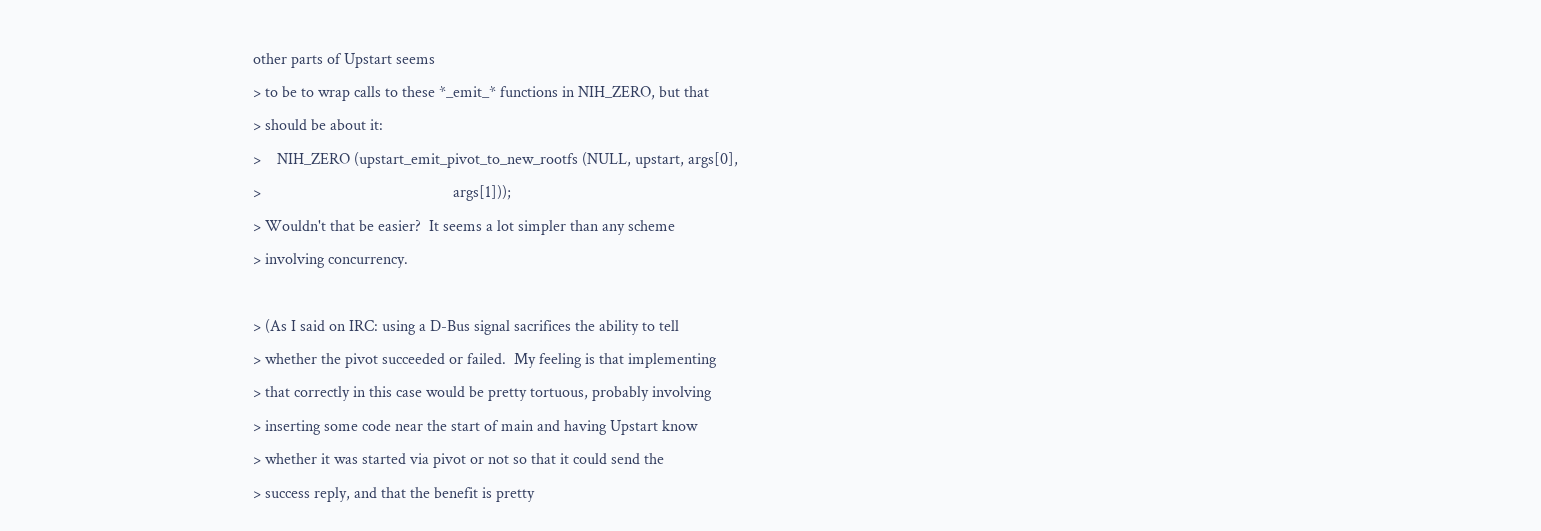other parts of Upstart seems
> to be to wrap calls to these *_emit_* functions in NIH_ZERO, but that
> should be about it:
>    NIH_ZERO (upstart_emit_pivot_to_new_rootfs (NULL, upstart, args[0],
>                                                args[1]));
> Wouldn't that be easier?  It seems a lot simpler than any scheme
> involving concurrency.

> (As I said on IRC: using a D-Bus signal sacrifices the ability to tell
> whether the pivot succeeded or failed.  My feeling is that implementing
> that correctly in this case would be pretty tortuous, probably involving
> inserting some code near the start of main and having Upstart know
> whether it was started via pivot or not so that it could send the
> success reply, and that the benefit is pretty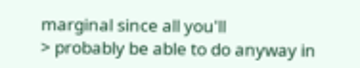marginal since all you'll
> probably be able to do anyway in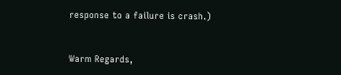response to a failure is crash.)


Warm Regards,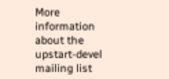More information about the upstart-devel mailing list